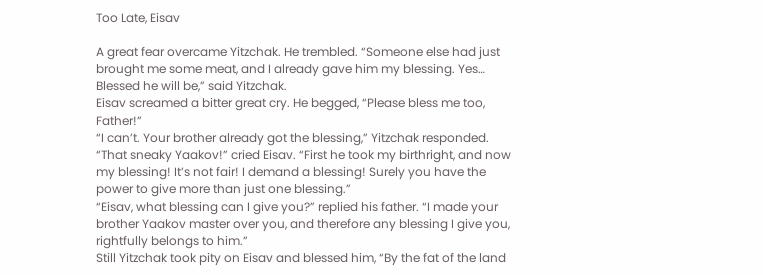Too Late, Eisav

A great fear overcame Yitzchak. He trembled. “Someone else had just brought me some meat, and I already gave him my blessing. Yes… Blessed he will be,” said Yitzchak.
Eisav screamed a bitter great cry. He begged, “Please bless me too, Father!”
“I can’t. Your brother already got the blessing,” Yitzchak responded.
“That sneaky Yaakov!” cried Eisav. “First he took my birthright, and now my blessing! It’s not fair! I demand a blessing! Surely you have the power to give more than just one blessing.”
“Eisav, what blessing can I give you?” replied his father. “I made your brother Yaakov master over you, and therefore any blessing I give you, rightfully belongs to him.”
Still Yitzchak took pity on Eisav and blessed him, “By the fat of the land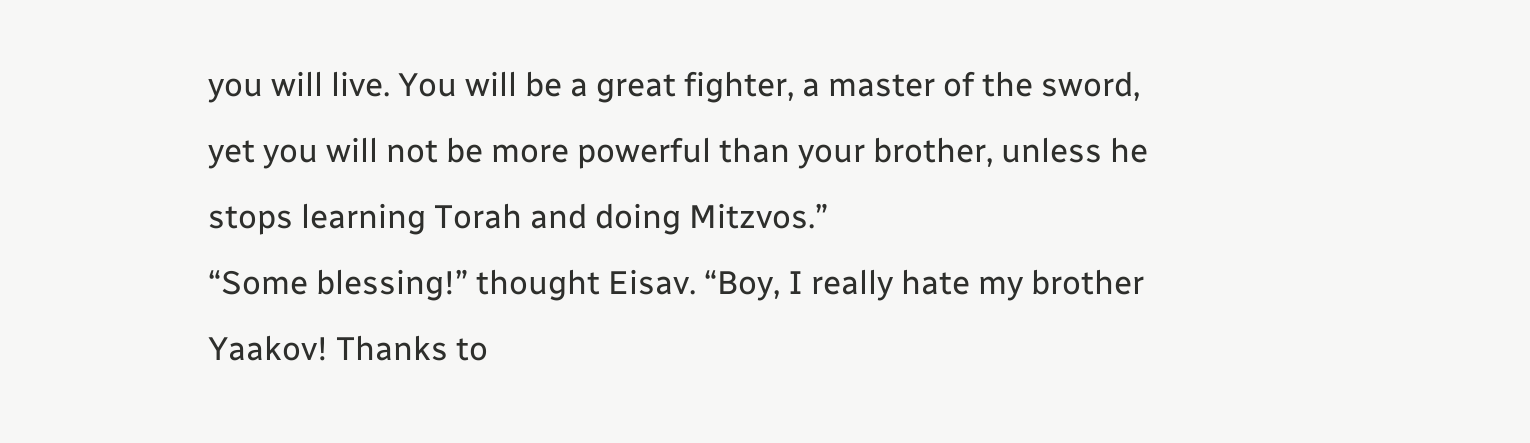you will live. You will be a great fighter, a master of the sword, yet you will not be more powerful than your brother, unless he stops learning Torah and doing Mitzvos.”
“Some blessing!” thought Eisav. “Boy, I really hate my brother Yaakov! Thanks to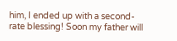him, I ended up with a second-rate blessing! Soon my father will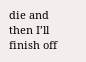die and then I’ll finish off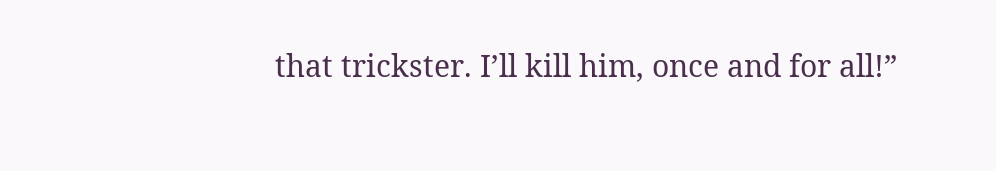that trickster. I’ll kill him, once and for all!”